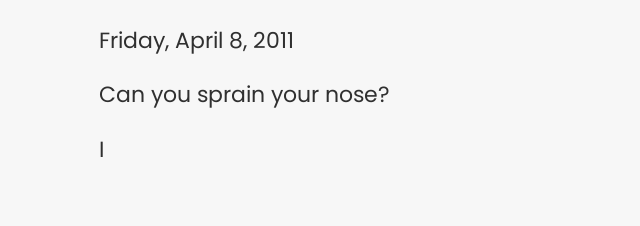Friday, April 8, 2011

Can you sprain your nose?

I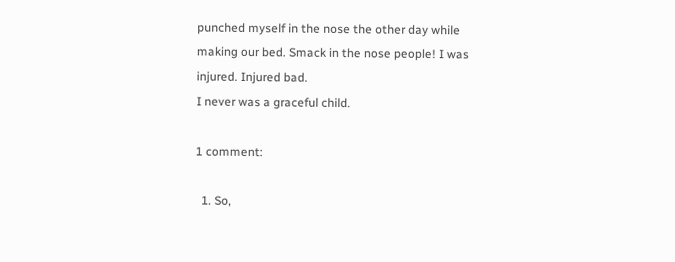punched myself in the nose the other day while making our bed. Smack in the nose people! I was injured. Injured bad.
I never was a graceful child.

1 comment:

  1. So,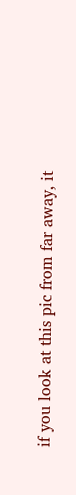if you look at this pic from far away, it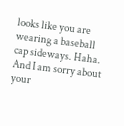looks like you are wearing a baseball cap sideways. Haha. And I am sorry about your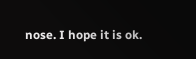nose. I hope it is ok.